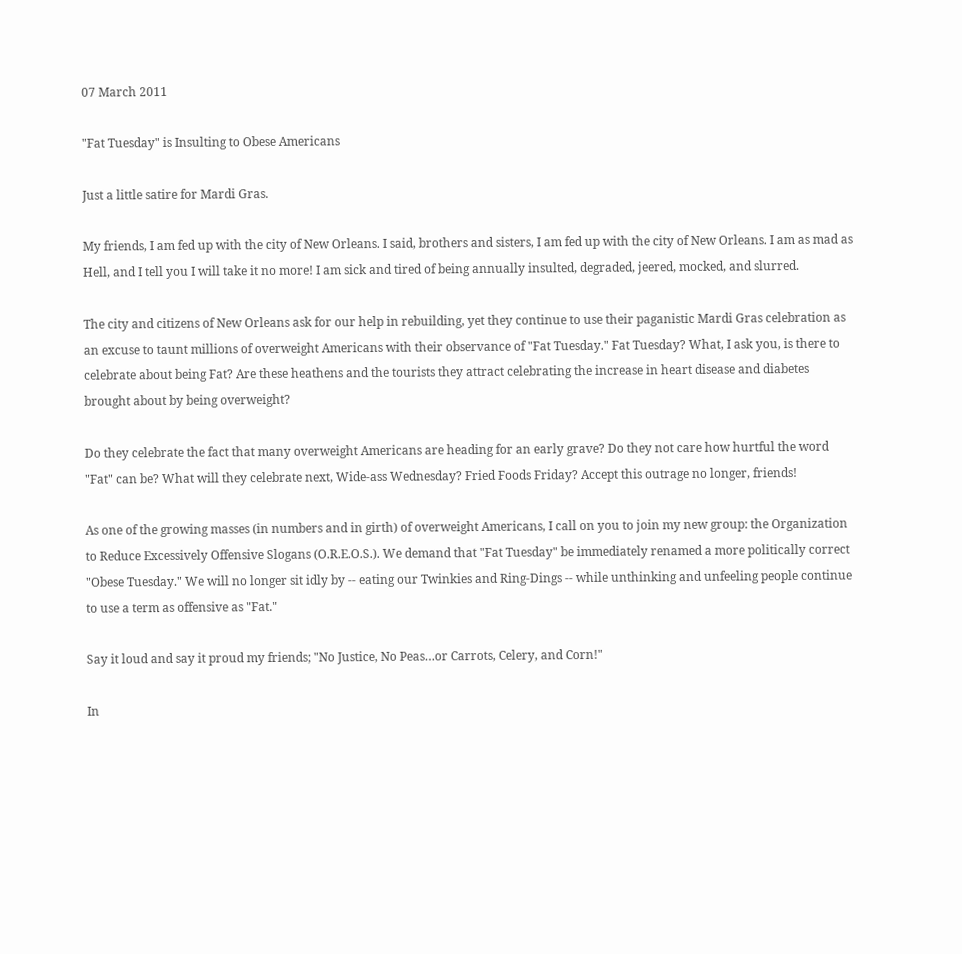07 March 2011

"Fat Tuesday" is Insulting to Obese Americans

Just a little satire for Mardi Gras.

My friends, I am fed up with the city of New Orleans. I said, brothers and sisters, I am fed up with the city of New Orleans. I am as mad as Hell, and I tell you I will take it no more! I am sick and tired of being annually insulted, degraded, jeered, mocked, and slurred.

The city and citizens of New Orleans ask for our help in rebuilding, yet they continue to use their paganistic Mardi Gras celebration as an excuse to taunt millions of overweight Americans with their observance of "Fat Tuesday." Fat Tuesday? What, I ask you, is there to celebrate about being Fat? Are these heathens and the tourists they attract celebrating the increase in heart disease and diabetes brought about by being overweight?

Do they celebrate the fact that many overweight Americans are heading for an early grave? Do they not care how hurtful the word "Fat" can be? What will they celebrate next, Wide-ass Wednesday? Fried Foods Friday? Accept this outrage no longer, friends!

As one of the growing masses (in numbers and in girth) of overweight Americans, I call on you to join my new group: the Organization to Reduce Excessively Offensive Slogans (O.R.E.O.S.). We demand that "Fat Tuesday" be immediately renamed a more politically correct "Obese Tuesday." We will no longer sit idly by -- eating our Twinkies and Ring-Dings -- while unthinking and unfeeling people continue to use a term as offensive as "Fat."

Say it loud and say it proud my friends; "No Justice, No Peas…or Carrots, Celery, and Corn!"

In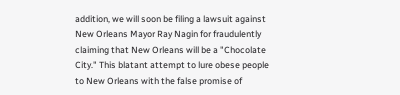addition, we will soon be filing a lawsuit against New Orleans Mayor Ray Nagin for fraudulently claiming that New Orleans will be a "Chocolate City." This blatant attempt to lure obese people to New Orleans with the false promise of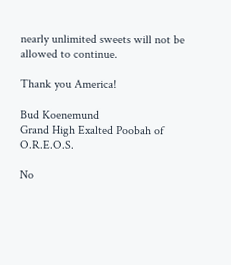nearly unlimited sweets will not be allowed to continue.

Thank you America!

Bud Koenemund
Grand High Exalted Poobah of O.R.E.O.S.

No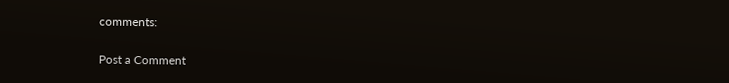comments:

Post a Comment